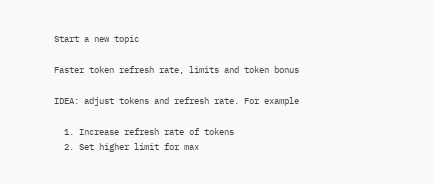Start a new topic

Faster token refresh rate, limits and token bonus

IDEA: adjust tokens and refresh rate. For example

  1. Increase refresh rate of tokens
  2. Set higher limit for max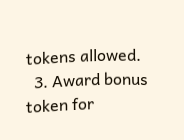tokens allowed.
  3. Award bonus token for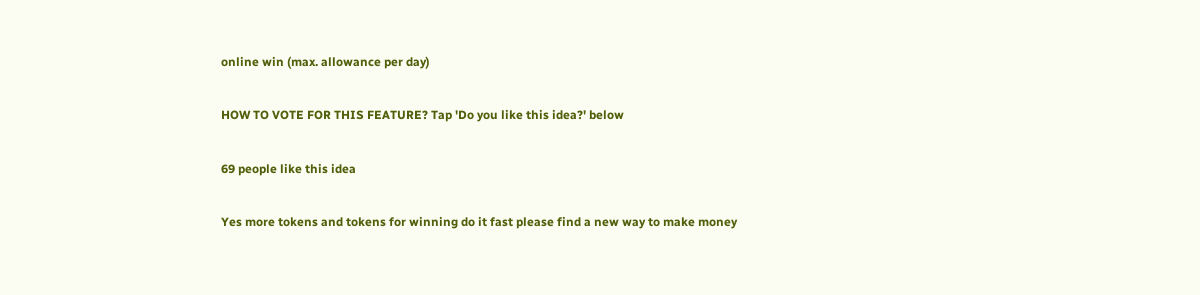online win (max. allowance per day)

HOW TO VOTE FOR THIS FEATURE? Tap 'Do you like this idea?' below

69 people like this idea

Yes more tokens and tokens for winning do it fast please find a new way to make money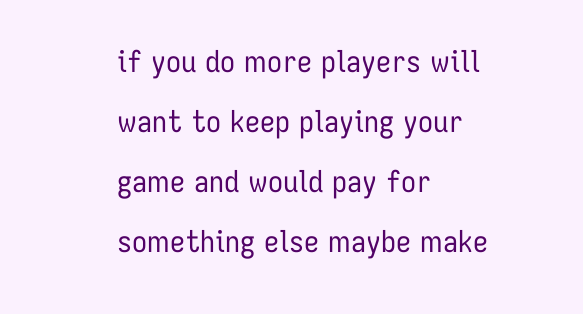if you do more players will want to keep playing your game and would pay for something else maybe make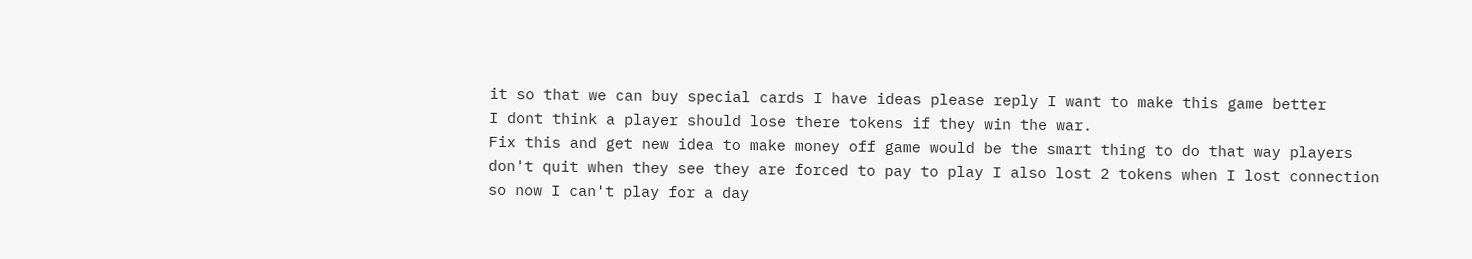it so that we can buy special cards I have ideas please reply I want to make this game better
I dont think a player should lose there tokens if they win the war.
Fix this and get new idea to make money off game would be the smart thing to do that way players don't quit when they see they are forced to pay to play I also lost 2 tokens when I lost connection so now I can't play for a day